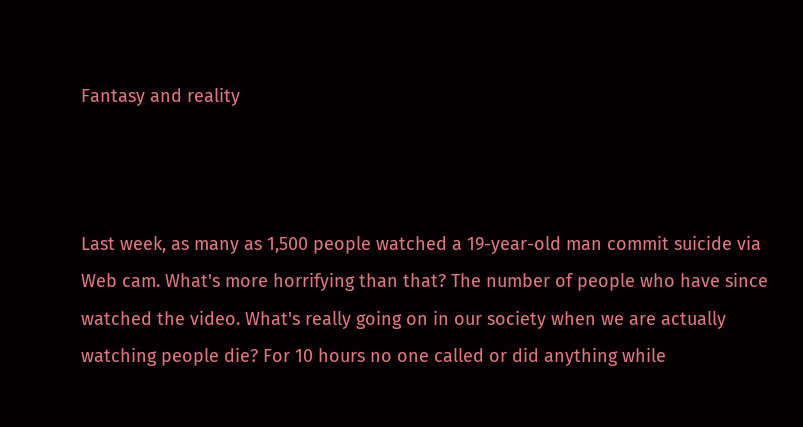Fantasy and reality



Last week, as many as 1,500 people watched a 19-year-old man commit suicide via Web cam. What's more horrifying than that? The number of people who have since watched the video. What's really going on in our society when we are actually watching people die? For 10 hours no one called or did anything while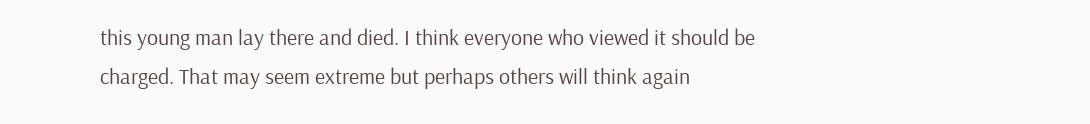this young man lay there and died. I think everyone who viewed it should be charged. That may seem extreme but perhaps others will think again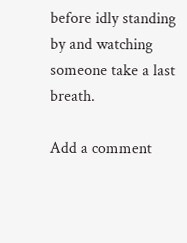before idly standing by and watching someone take a last breath.

Add a comment